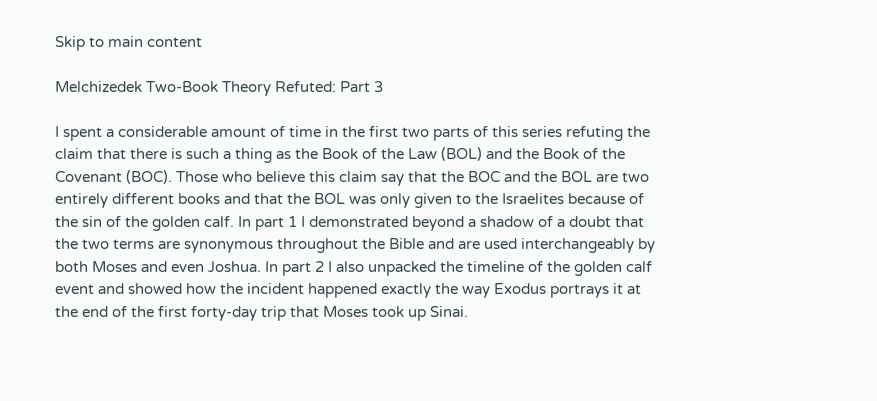Skip to main content

Melchizedek Two-Book Theory Refuted: Part 3

I spent a considerable amount of time in the first two parts of this series refuting the claim that there is such a thing as the Book of the Law (BOL) and the Book of the Covenant (BOC). Those who believe this claim say that the BOC and the BOL are two entirely different books and that the BOL was only given to the Israelites because of the sin of the golden calf. In part 1 I demonstrated beyond a shadow of a doubt that the two terms are synonymous throughout the Bible and are used interchangeably by both Moses and even Joshua. In part 2 I also unpacked the timeline of the golden calf event and showed how the incident happened exactly the way Exodus portrays it at the end of the first forty-day trip that Moses took up Sinai.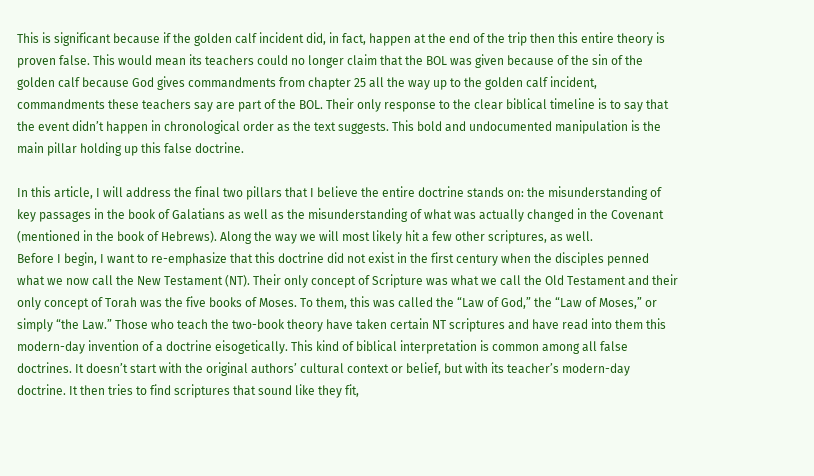This is significant because if the golden calf incident did, in fact, happen at the end of the trip then this entire theory is proven false. This would mean its teachers could no longer claim that the BOL was given because of the sin of the golden calf because God gives commandments from chapter 25 all the way up to the golden calf incident, commandments these teachers say are part of the BOL. Their only response to the clear biblical timeline is to say that the event didn’t happen in chronological order as the text suggests. This bold and undocumented manipulation is the main pillar holding up this false doctrine.

In this article, I will address the final two pillars that I believe the entire doctrine stands on: the misunderstanding of key passages in the book of Galatians as well as the misunderstanding of what was actually changed in the Covenant (mentioned in the book of Hebrews). Along the way we will most likely hit a few other scriptures, as well.
Before I begin, I want to re-emphasize that this doctrine did not exist in the first century when the disciples penned what we now call the New Testament (NT). Their only concept of Scripture was what we call the Old Testament and their only concept of Torah was the five books of Moses. To them, this was called the “Law of God,” the “Law of Moses,” or simply “the Law.” Those who teach the two-book theory have taken certain NT scriptures and have read into them this modern-day invention of a doctrine eisogetically. This kind of biblical interpretation is common among all false doctrines. It doesn’t start with the original authors’ cultural context or belief, but with its teacher’s modern-day doctrine. It then tries to find scriptures that sound like they fit,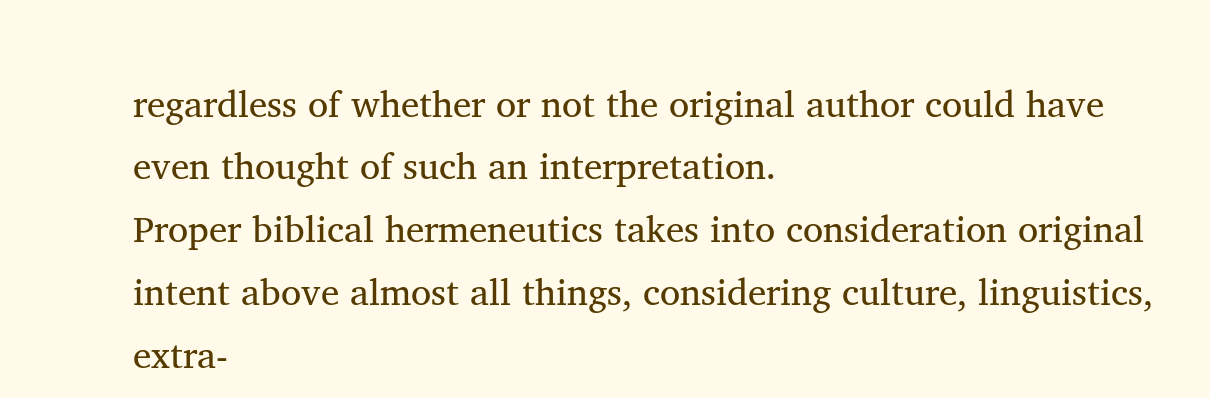regardless of whether or not the original author could have even thought of such an interpretation.
Proper biblical hermeneutics takes into consideration original intent above almost all things, considering culture, linguistics, extra-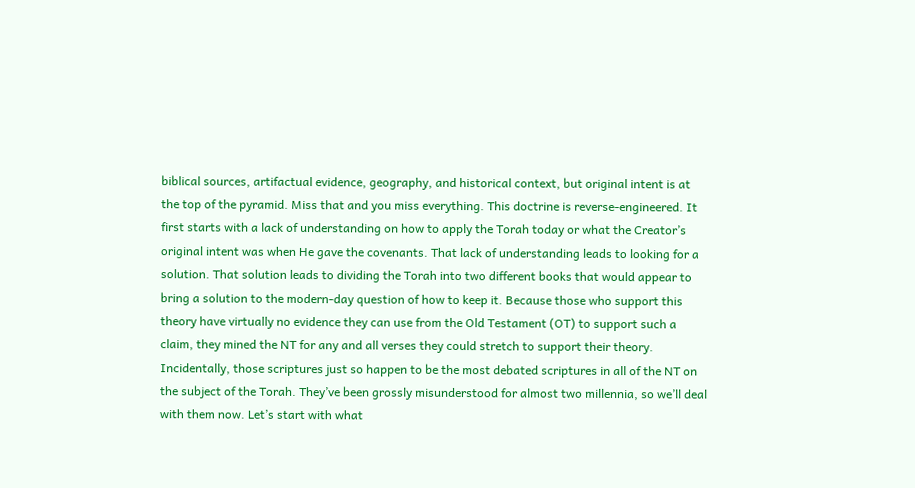biblical sources, artifactual evidence, geography, and historical context, but original intent is at the top of the pyramid. Miss that and you miss everything. This doctrine is reverse-engineered. It first starts with a lack of understanding on how to apply the Torah today or what the Creator’s original intent was when He gave the covenants. That lack of understanding leads to looking for a solution. That solution leads to dividing the Torah into two different books that would appear to bring a solution to the modern-day question of how to keep it. Because those who support this theory have virtually no evidence they can use from the Old Testament (OT) to support such a claim, they mined the NT for any and all verses they could stretch to support their theory. Incidentally, those scriptures just so happen to be the most debated scriptures in all of the NT on the subject of the Torah. They’ve been grossly misunderstood for almost two millennia, so we’ll deal with them now. Let’s start with what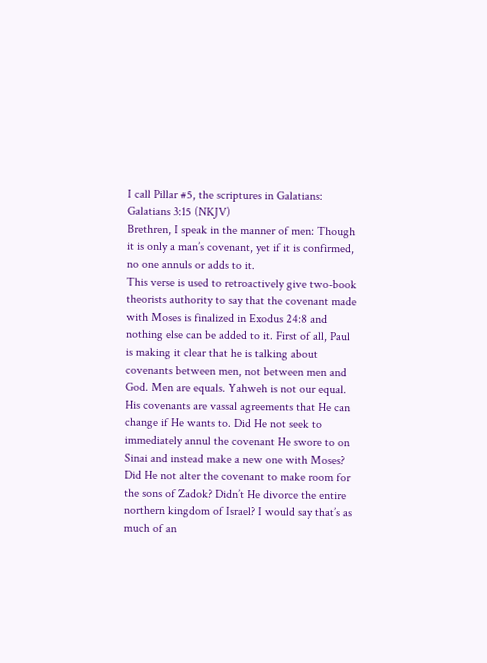I call Pillar #5, the scriptures in Galatians:
Galatians 3:15 (NKJV)
Brethren, I speak in the manner of men: Though it is only a man’s covenant, yet if it is confirmed, no one annuls or adds to it.
This verse is used to retroactively give two-book theorists authority to say that the covenant made with Moses is finalized in Exodus 24:8 and nothing else can be added to it. First of all, Paul is making it clear that he is talking about covenants between men, not between men and God. Men are equals. Yahweh is not our equal. His covenants are vassal agreements that He can change if He wants to. Did He not seek to immediately annul the covenant He swore to on Sinai and instead make a new one with Moses? Did He not alter the covenant to make room for the sons of Zadok? Didn’t He divorce the entire northern kingdom of Israel? I would say that’s as much of an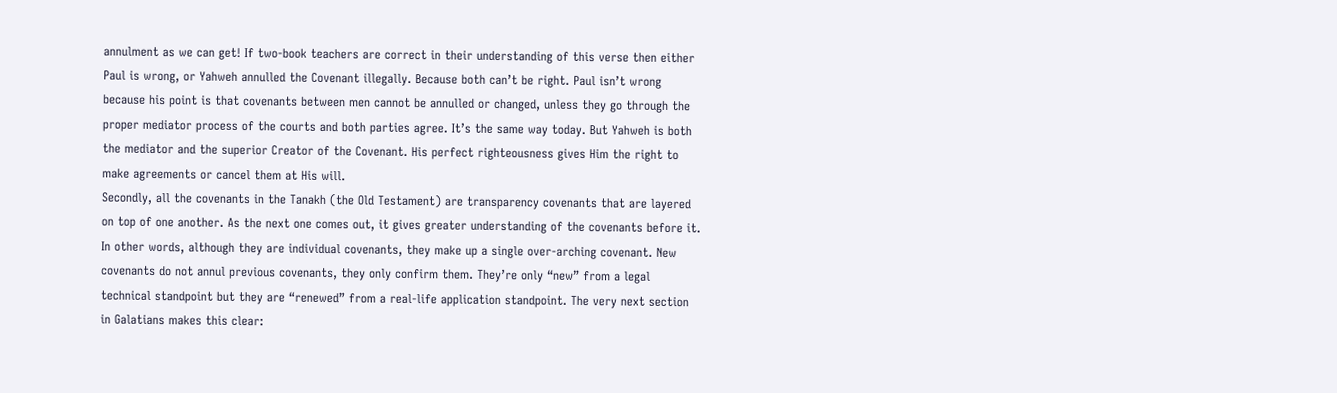annulment as we can get! If two-book teachers are correct in their understanding of this verse then either Paul is wrong, or Yahweh annulled the Covenant illegally. Because both can’t be right. Paul isn’t wrong because his point is that covenants between men cannot be annulled or changed, unless they go through the proper mediator process of the courts and both parties agree. It’s the same way today. But Yahweh is both the mediator and the superior Creator of the Covenant. His perfect righteousness gives Him the right to make agreements or cancel them at His will.
Secondly, all the covenants in the Tanakh (the Old Testament) are transparency covenants that are layered on top of one another. As the next one comes out, it gives greater understanding of the covenants before it. In other words, although they are individual covenants, they make up a single over-arching covenant. New covenants do not annul previous covenants, they only confirm them. They’re only “new” from a legal technical standpoint but they are “renewed” from a real-life application standpoint. The very next section in Galatians makes this clear: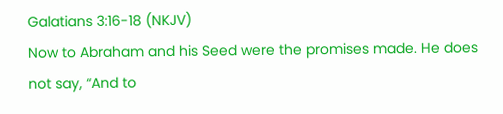Galatians 3:16-18 (NKJV)
Now to Abraham and his Seed were the promises made. He does not say, “And to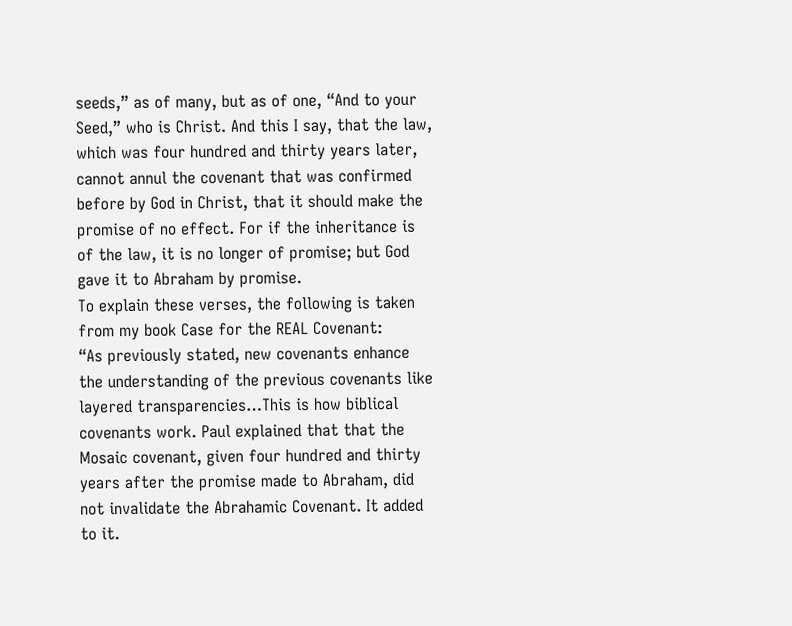seeds,” as of many, but as of one, “And to your Seed,” who is Christ. And this I say, that the law, which was four hundred and thirty years later, cannot annul the covenant that was confirmed before by God in Christ, that it should make the promise of no effect. For if the inheritance is of the law, it is no longer of promise; but God gave it to Abraham by promise.
To explain these verses, the following is taken from my book Case for the REAL Covenant:
“As previously stated, new covenants enhance the understanding of the previous covenants like layered transparencies…This is how biblical covenants work. Paul explained that that the Mosaic covenant, given four hundred and thirty years after the promise made to Abraham, did not invalidate the Abrahamic Covenant. It added to it.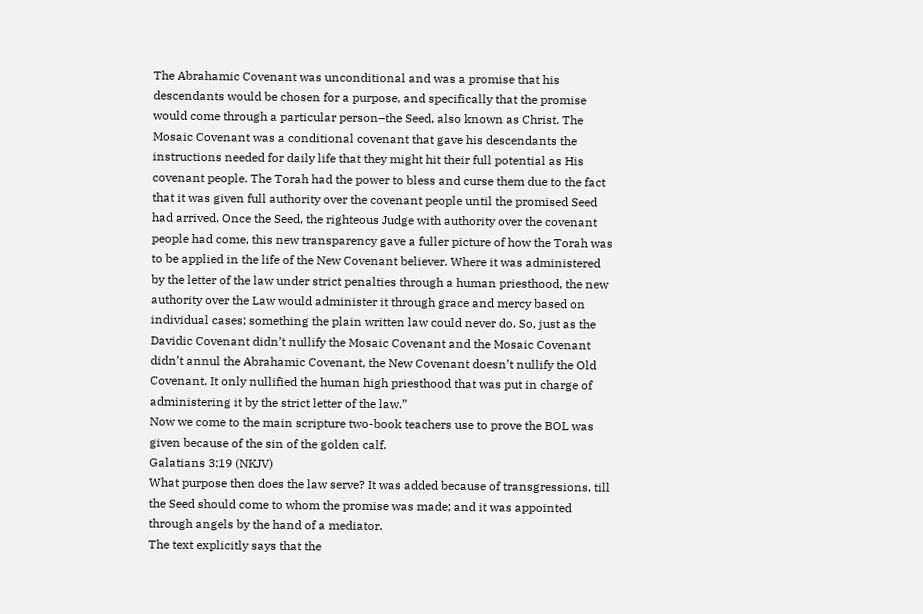The Abrahamic Covenant was unconditional and was a promise that his descendants would be chosen for a purpose, and specifically that the promise would come through a particular person–the Seed, also known as Christ. The Mosaic Covenant was a conditional covenant that gave his descendants the instructions needed for daily life that they might hit their full potential as His covenant people. The Torah had the power to bless and curse them due to the fact that it was given full authority over the covenant people until the promised Seed had arrived. Once the Seed, the righteous Judge with authority over the covenant people had come, this new transparency gave a fuller picture of how the Torah was to be applied in the life of the New Covenant believer. Where it was administered by the letter of the law under strict penalties through a human priesthood, the new authority over the Law would administer it through grace and mercy based on individual cases; something the plain written law could never do. So, just as the Davidic Covenant didn’t nullify the Mosaic Covenant and the Mosaic Covenant didn’t annul the Abrahamic Covenant, the New Covenant doesn’t nullify the Old Covenant. It only nullified the human high priesthood that was put in charge of administering it by the strict letter of the law.”
Now we come to the main scripture two-book teachers use to prove the BOL was given because of the sin of the golden calf.
Galatians 3:19 (NKJV)
What purpose then does the law serve? It was added because of transgressions, till the Seed should come to whom the promise was made; and it was appointed through angels by the hand of a mediator.
The text explicitly says that the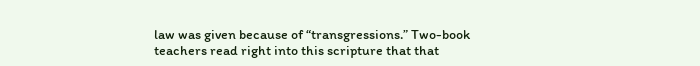law was given because of “transgressions.” Two-book teachers read right into this scripture that that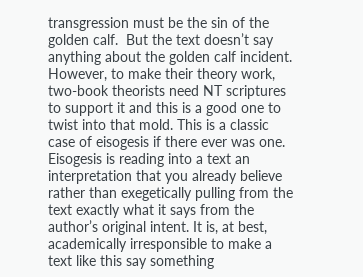transgression must be the sin of the golden calf.  But the text doesn’t say anything about the golden calf incident. However, to make their theory work, two-book theorists need NT scriptures to support it and this is a good one to twist into that mold. This is a classic case of eisogesis if there ever was one. Eisogesis is reading into a text an interpretation that you already believe rather than exegetically pulling from the text exactly what it says from the author’s original intent. It is, at best, academically irresponsible to make a text like this say something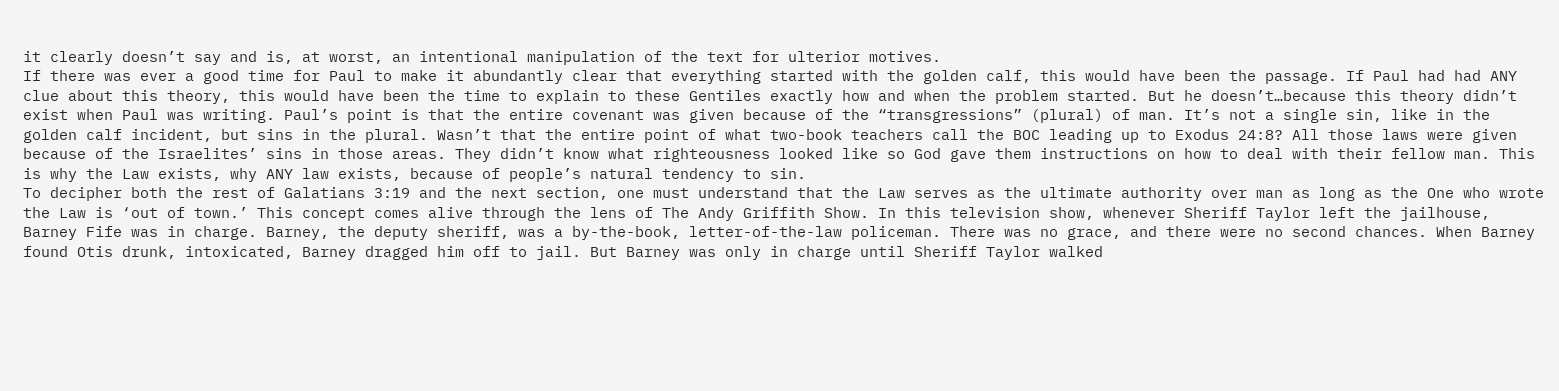it clearly doesn’t say and is, at worst, an intentional manipulation of the text for ulterior motives.
If there was ever a good time for Paul to make it abundantly clear that everything started with the golden calf, this would have been the passage. If Paul had had ANY clue about this theory, this would have been the time to explain to these Gentiles exactly how and when the problem started. But he doesn’t…because this theory didn’t exist when Paul was writing. Paul’s point is that the entire covenant was given because of the “transgressions” (plural) of man. It’s not a single sin, like in the golden calf incident, but sins in the plural. Wasn’t that the entire point of what two-book teachers call the BOC leading up to Exodus 24:8? All those laws were given because of the Israelites’ sins in those areas. They didn’t know what righteousness looked like so God gave them instructions on how to deal with their fellow man. This is why the Law exists, why ANY law exists, because of people’s natural tendency to sin.
To decipher both the rest of Galatians 3:19 and the next section, one must understand that the Law serves as the ultimate authority over man as long as the One who wrote the Law is ‘out of town.’ This concept comes alive through the lens of The Andy Griffith Show. In this television show, whenever Sheriff Taylor left the jailhouse, Barney Fife was in charge. Barney, the deputy sheriff, was a by-the-book, letter-of-the-law policeman. There was no grace, and there were no second chances. When Barney found Otis drunk, intoxicated, Barney dragged him off to jail. But Barney was only in charge until Sheriff Taylor walked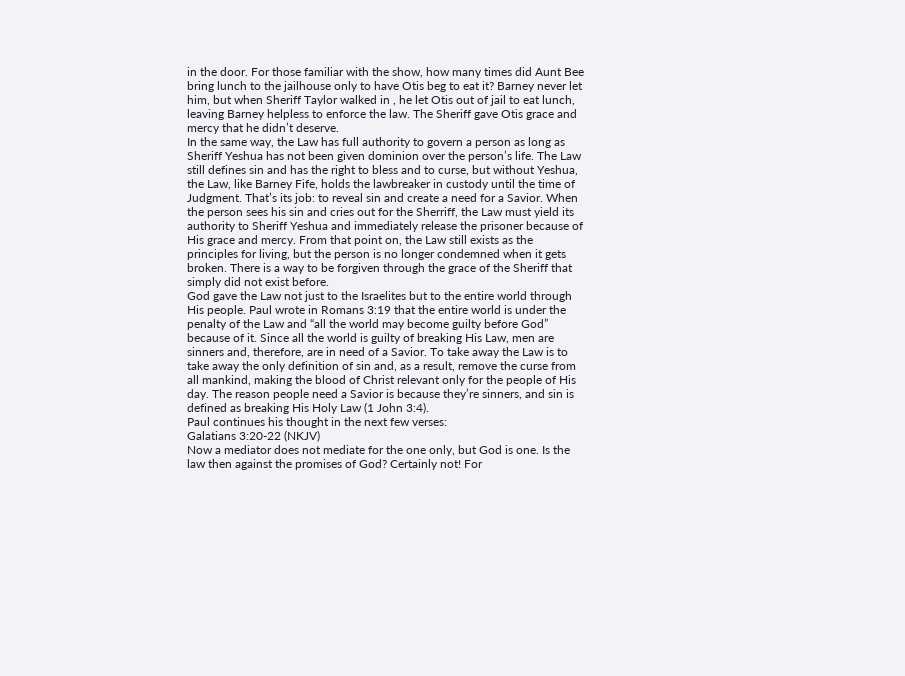in the door. For those familiar with the show, how many times did Aunt Bee bring lunch to the jailhouse only to have Otis beg to eat it? Barney never let him, but when Sheriff Taylor walked in , he let Otis out of jail to eat lunch, leaving Barney helpless to enforce the law. The Sheriff gave Otis grace and mercy that he didn’t deserve.
In the same way, the Law has full authority to govern a person as long as Sheriff Yeshua has not been given dominion over the person’s life. The Law still defines sin and has the right to bless and to curse, but without Yeshua, the Law, like Barney Fife, holds the lawbreaker in custody until the time of Judgment. That’s its job: to reveal sin and create a need for a Savior. When the person sees his sin and cries out for the Sherriff, the Law must yield its authority to Sheriff Yeshua and immediately release the prisoner because of His grace and mercy. From that point on, the Law still exists as the principles for living, but the person is no longer condemned when it gets broken. There is a way to be forgiven through the grace of the Sheriff that simply did not exist before.
God gave the Law not just to the Israelites but to the entire world through His people. Paul wrote in Romans 3:19 that the entire world is under the penalty of the Law and “all the world may become guilty before God” because of it. Since all the world is guilty of breaking His Law, men are sinners and, therefore, are in need of a Savior. To take away the Law is to take away the only definition of sin and, as a result, remove the curse from all mankind, making the blood of Christ relevant only for the people of His day. The reason people need a Savior is because they’re sinners, and sin is defined as breaking His Holy Law (1 John 3:4).
Paul continues his thought in the next few verses:
Galatians 3:20-22 (NKJV)
Now a mediator does not mediate for the one only, but God is one. Is the law then against the promises of God? Certainly not! For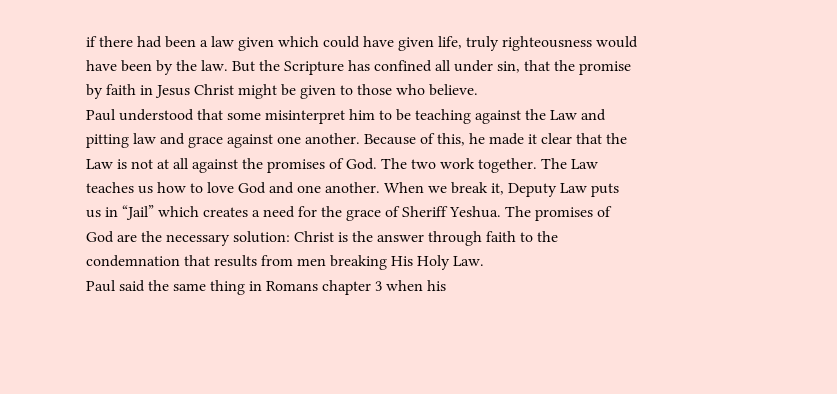if there had been a law given which could have given life, truly righteousness would have been by the law. But the Scripture has confined all under sin, that the promise by faith in Jesus Christ might be given to those who believe.
Paul understood that some misinterpret him to be teaching against the Law and pitting law and grace against one another. Because of this, he made it clear that the Law is not at all against the promises of God. The two work together. The Law teaches us how to love God and one another. When we break it, Deputy Law puts us in “Jail” which creates a need for the grace of Sheriff Yeshua. The promises of God are the necessary solution: Christ is the answer through faith to the condemnation that results from men breaking His Holy Law.
Paul said the same thing in Romans chapter 3 when his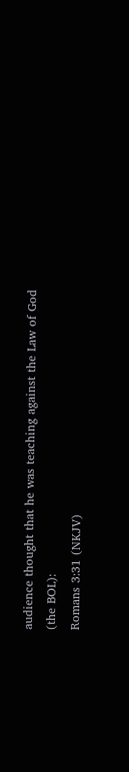audience thought that he was teaching against the Law of God (the BOL):
Romans 3:31 (NKJV)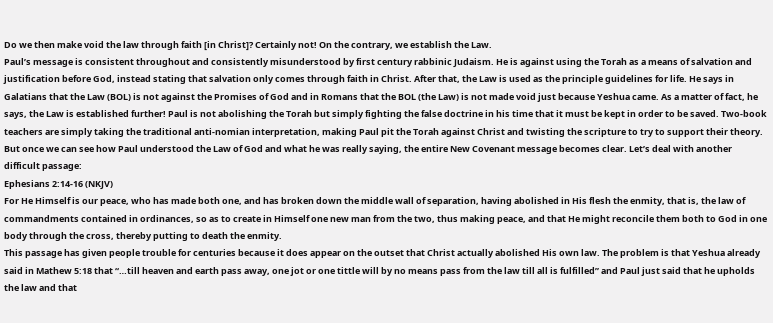Do we then make void the law through faith [in Christ]? Certainly not! On the contrary, we establish the Law.
Paul’s message is consistent throughout and consistently misunderstood by first century rabbinic Judaism. He is against using the Torah as a means of salvation and justification before God, instead stating that salvation only comes through faith in Christ. After that, the Law is used as the principle guidelines for life. He says in Galatians that the Law (BOL) is not against the Promises of God and in Romans that the BOL (the Law) is not made void just because Yeshua came. As a matter of fact, he says, the Law is established further! Paul is not abolishing the Torah but simply fighting the false doctrine in his time that it must be kept in order to be saved. Two-book teachers are simply taking the traditional anti-nomian interpretation, making Paul pit the Torah against Christ and twisting the scripture to try to support their theory. But once we can see how Paul understood the Law of God and what he was really saying, the entire New Covenant message becomes clear. Let’s deal with another difficult passage:
Ephesians 2:14-16 (NKJV)
For He Himself is our peace, who has made both one, and has broken down the middle wall of separation, having abolished in His flesh the enmity, that is, the law of commandments contained in ordinances, so as to create in Himself one new man from the two, thus making peace, and that He might reconcile them both to God in one body through the cross, thereby putting to death the enmity.
This passage has given people trouble for centuries because it does appear on the outset that Christ actually abolished His own law. The problem is that Yeshua already said in Mathew 5:18 that “…till heaven and earth pass away, one jot or one tittle will by no means pass from the law till all is fulfilled” and Paul just said that he upholds the law and that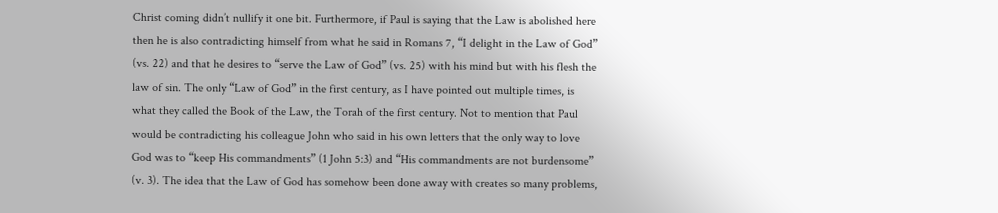Christ coming didn’t nullify it one bit. Furthermore, if Paul is saying that the Law is abolished here then he is also contradicting himself from what he said in Romans 7, “I delight in the Law of God” (vs. 22) and that he desires to “serve the Law of God” (vs. 25) with his mind but with his flesh the law of sin. The only “Law of God” in the first century, as I have pointed out multiple times, is what they called the Book of the Law, the Torah of the first century. Not to mention that Paul would be contradicting his colleague John who said in his own letters that the only way to love God was to “keep His commandments” (1 John 5:3) and “His commandments are not burdensome” (v. 3). The idea that the Law of God has somehow been done away with creates so many problems,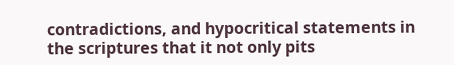contradictions, and hypocritical statements in the scriptures that it not only pits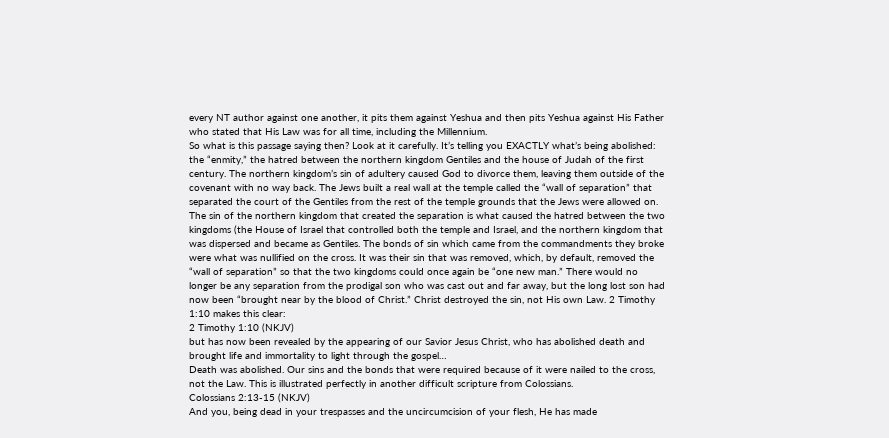every NT author against one another, it pits them against Yeshua and then pits Yeshua against His Father who stated that His Law was for all time, including the Millennium.
So what is this passage saying then? Look at it carefully. It’s telling you EXACTLY what’s being abolished: the “enmity,” the hatred between the northern kingdom Gentiles and the house of Judah of the first century. The northern kingdom’s sin of adultery caused God to divorce them, leaving them outside of the covenant with no way back. The Jews built a real wall at the temple called the “wall of separation” that separated the court of the Gentiles from the rest of the temple grounds that the Jews were allowed on. The sin of the northern kingdom that created the separation is what caused the hatred between the two kingdoms (the House of Israel that controlled both the temple and Israel, and the northern kingdom that was dispersed and became as Gentiles. The bonds of sin which came from the commandments they broke were what was nullified on the cross. It was their sin that was removed, which, by default, removed the “wall of separation” so that the two kingdoms could once again be “one new man.” There would no longer be any separation from the prodigal son who was cast out and far away, but the long lost son had now been “brought near by the blood of Christ.” Christ destroyed the sin, not His own Law. 2 Timothy 1:10 makes this clear:
2 Timothy 1:10 (NKJV)
but has now been revealed by the appearing of our Savior Jesus Christ, who has abolished death and brought life and immortality to light through the gospel…
Death was abolished. Our sins and the bonds that were required because of it were nailed to the cross, not the Law. This is illustrated perfectly in another difficult scripture from Colossians.
Colossians 2:13-15 (NKJV)
And you, being dead in your trespasses and the uncircumcision of your flesh, He has made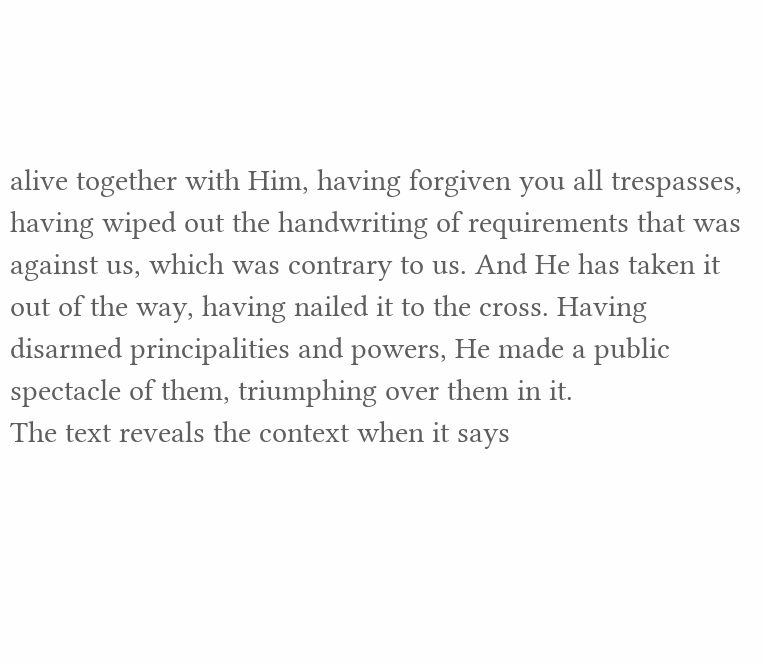alive together with Him, having forgiven you all trespasses, having wiped out the handwriting of requirements that was against us, which was contrary to us. And He has taken it out of the way, having nailed it to the cross. Having disarmed principalities and powers, He made a public spectacle of them, triumphing over them in it.
The text reveals the context when it says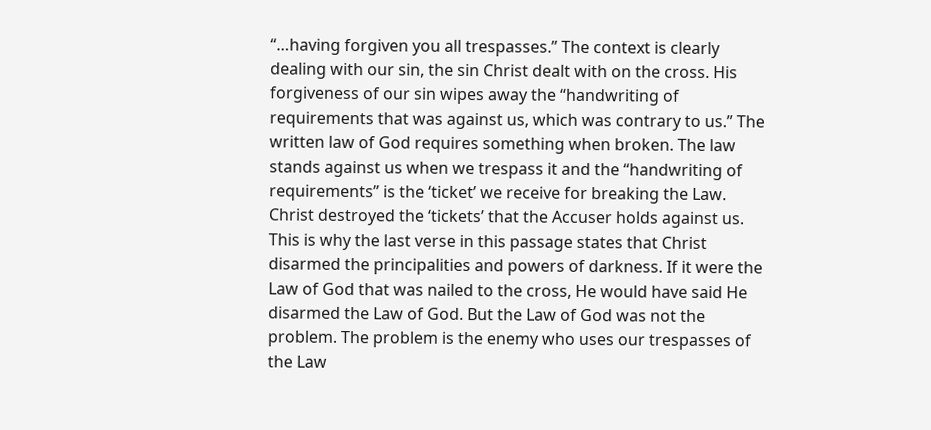“…having forgiven you all trespasses.” The context is clearly dealing with our sin, the sin Christ dealt with on the cross. His forgiveness of our sin wipes away the “handwriting of requirements that was against us, which was contrary to us.” The written law of God requires something when broken. The law stands against us when we trespass it and the “handwriting of requirements” is the ‘ticket’ we receive for breaking the Law. Christ destroyed the ‘tickets’ that the Accuser holds against us. This is why the last verse in this passage states that Christ disarmed the principalities and powers of darkness. If it were the Law of God that was nailed to the cross, He would have said He disarmed the Law of God. But the Law of God was not the problem. The problem is the enemy who uses our trespasses of the Law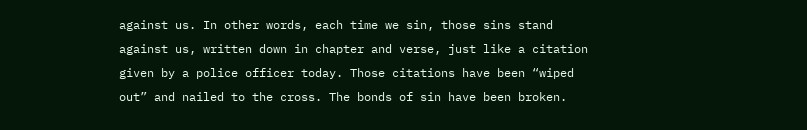against us. In other words, each time we sin, those sins stand against us, written down in chapter and verse, just like a citation given by a police officer today. Those citations have been “wiped out” and nailed to the cross. The bonds of sin have been broken.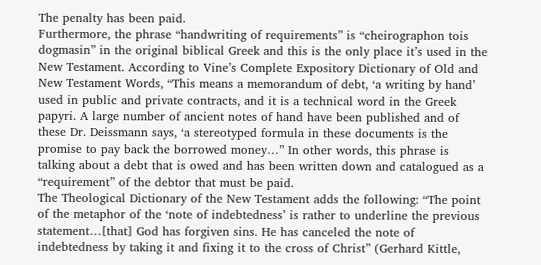The penalty has been paid.
Furthermore, the phrase “handwriting of requirements” is “cheirographon tois dogmasin” in the original biblical Greek and this is the only place it’s used in the New Testament. According to Vine’s Complete Expository Dictionary of Old and New Testament Words, “This means a memorandum of debt, ‘a writing by hand’ used in public and private contracts, and it is a technical word in the Greek papyri. A large number of ancient notes of hand have been published and of these Dr. Deissmann says, ‘a stereotyped formula in these documents is the promise to pay back the borrowed money…” In other words, this phrase is talking about a debt that is owed and has been written down and catalogued as a “requirement” of the debtor that must be paid.
The Theological Dictionary of the New Testament adds the following: “The point of the metaphor of the ‘note of indebtedness’ is rather to underline the previous statement…[that] God has forgiven sins. He has canceled the note of indebtedness by taking it and fixing it to the cross of Christ” (Gerhard Kittle,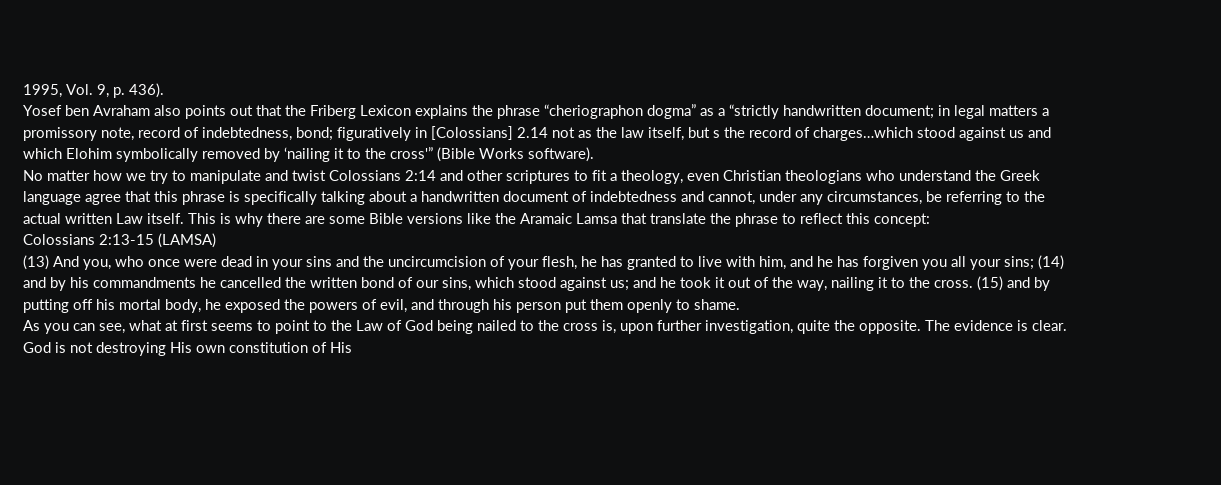1995, Vol. 9, p. 436).
Yosef ben Avraham also points out that the Friberg Lexicon explains the phrase “cheriographon dogma” as a “strictly handwritten document; in legal matters a promissory note, record of indebtedness, bond; figuratively in [Colossians] 2.14 not as the law itself, but s the record of charges…which stood against us and which Elohim symbolically removed by ‘nailing it to the cross'” (Bible Works software).
No matter how we try to manipulate and twist Colossians 2:14 and other scriptures to fit a theology, even Christian theologians who understand the Greek language agree that this phrase is specifically talking about a handwritten document of indebtedness and cannot, under any circumstances, be referring to the actual written Law itself. This is why there are some Bible versions like the Aramaic Lamsa that translate the phrase to reflect this concept:
Colossians 2:13-15 (LAMSA)
(13) And you, who once were dead in your sins and the uncircumcision of your flesh, he has granted to live with him, and he has forgiven you all your sins; (14) and by his commandments he cancelled the written bond of our sins, which stood against us; and he took it out of the way, nailing it to the cross. (15) and by putting off his mortal body, he exposed the powers of evil, and through his person put them openly to shame.
As you can see, what at first seems to point to the Law of God being nailed to the cross is, upon further investigation, quite the opposite. The evidence is clear. God is not destroying His own constitution of His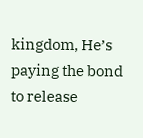kingdom, He’s paying the bond to release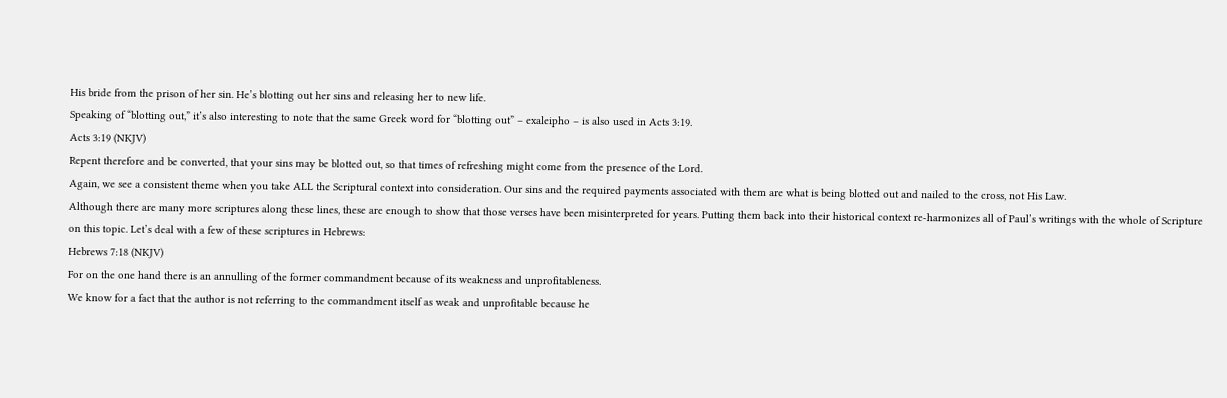His bride from the prison of her sin. He’s blotting out her sins and releasing her to new life.
Speaking of “blotting out,” it’s also interesting to note that the same Greek word for “blotting out” – exaleipho – is also used in Acts 3:19.
Acts 3:19 (NKJV)
Repent therefore and be converted, that your sins may be blotted out, so that times of refreshing might come from the presence of the Lord.
Again, we see a consistent theme when you take ALL the Scriptural context into consideration. Our sins and the required payments associated with them are what is being blotted out and nailed to the cross, not His Law.
Although there are many more scriptures along these lines, these are enough to show that those verses have been misinterpreted for years. Putting them back into their historical context re-harmonizes all of Paul’s writings with the whole of Scripture on this topic. Let’s deal with a few of these scriptures in Hebrews:
Hebrews 7:18 (NKJV)
For on the one hand there is an annulling of the former commandment because of its weakness and unprofitableness.
We know for a fact that the author is not referring to the commandment itself as weak and unprofitable because he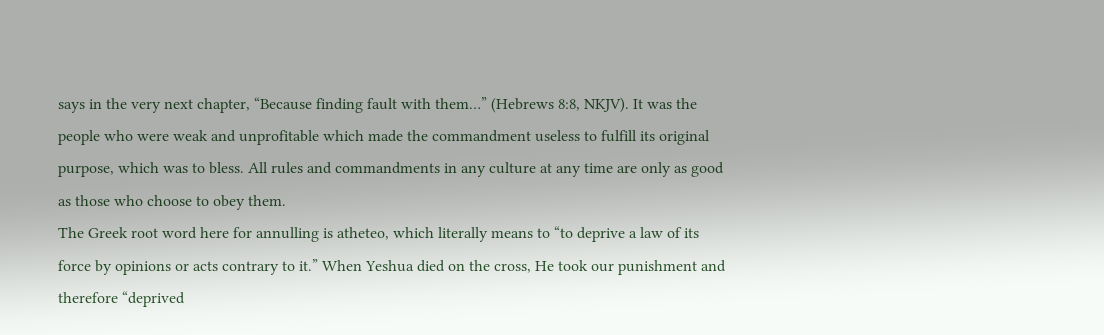says in the very next chapter, “Because finding fault with them…” (Hebrews 8:8, NKJV). It was the people who were weak and unprofitable which made the commandment useless to fulfill its original purpose, which was to bless. All rules and commandments in any culture at any time are only as good as those who choose to obey them.
The Greek root word here for annulling is atheteo, which literally means to “to deprive a law of its force by opinions or acts contrary to it.” When Yeshua died on the cross, He took our punishment and therefore “deprived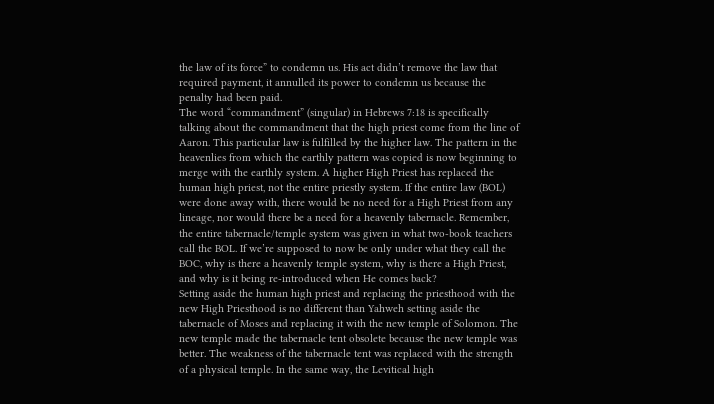the law of its force” to condemn us. His act didn’t remove the law that required payment, it annulled its power to condemn us because the penalty had been paid.
The word “commandment” (singular) in Hebrews 7:18 is specifically talking about the commandment that the high priest come from the line of Aaron. This particular law is fulfilled by the higher law. The pattern in the heavenlies from which the earthly pattern was copied is now beginning to merge with the earthly system. A higher High Priest has replaced the human high priest, not the entire priestly system. If the entire law (BOL) were done away with, there would be no need for a High Priest from any lineage, nor would there be a need for a heavenly tabernacle. Remember, the entire tabernacle/temple system was given in what two-book teachers call the BOL. If we’re supposed to now be only under what they call the BOC, why is there a heavenly temple system, why is there a High Priest, and why is it being re-introduced when He comes back?
Setting aside the human high priest and replacing the priesthood with the new High Priesthood is no different than Yahweh setting aside the tabernacle of Moses and replacing it with the new temple of Solomon. The new temple made the tabernacle tent obsolete because the new temple was better. The weakness of the tabernacle tent was replaced with the strength of a physical temple. In the same way, the Levitical high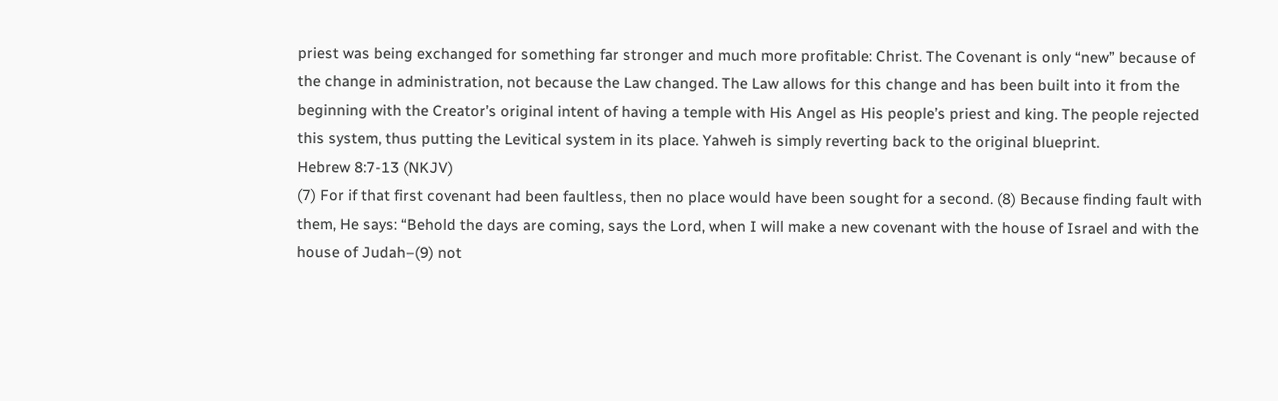priest was being exchanged for something far stronger and much more profitable: Christ. The Covenant is only “new” because of the change in administration, not because the Law changed. The Law allows for this change and has been built into it from the beginning with the Creator’s original intent of having a temple with His Angel as His people’s priest and king. The people rejected this system, thus putting the Levitical system in its place. Yahweh is simply reverting back to the original blueprint.
Hebrew 8:7-13 (NKJV)
(7) For if that first covenant had been faultless, then no place would have been sought for a second. (8) Because finding fault with them, He says: “Behold the days are coming, says the Lord, when I will make a new covenant with the house of Israel and with the house of Judah–(9) not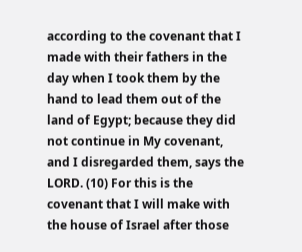according to the covenant that I made with their fathers in the day when I took them by the hand to lead them out of the land of Egypt; because they did not continue in My covenant, and I disregarded them, says the LORD. (10) For this is the covenant that I will make with the house of Israel after those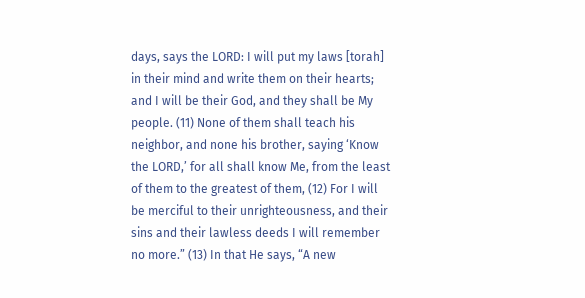days, says the LORD: I will put my laws [torah] in their mind and write them on their hearts; and I will be their God, and they shall be My people. (11) None of them shall teach his neighbor, and none his brother, saying ‘Know the LORD,’ for all shall know Me, from the least of them to the greatest of them, (12) For I will be merciful to their unrighteousness, and their sins and their lawless deeds I will remember no more.” (13) In that He says, “A new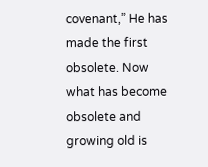covenant,” He has made the first obsolete. Now what has become obsolete and growing old is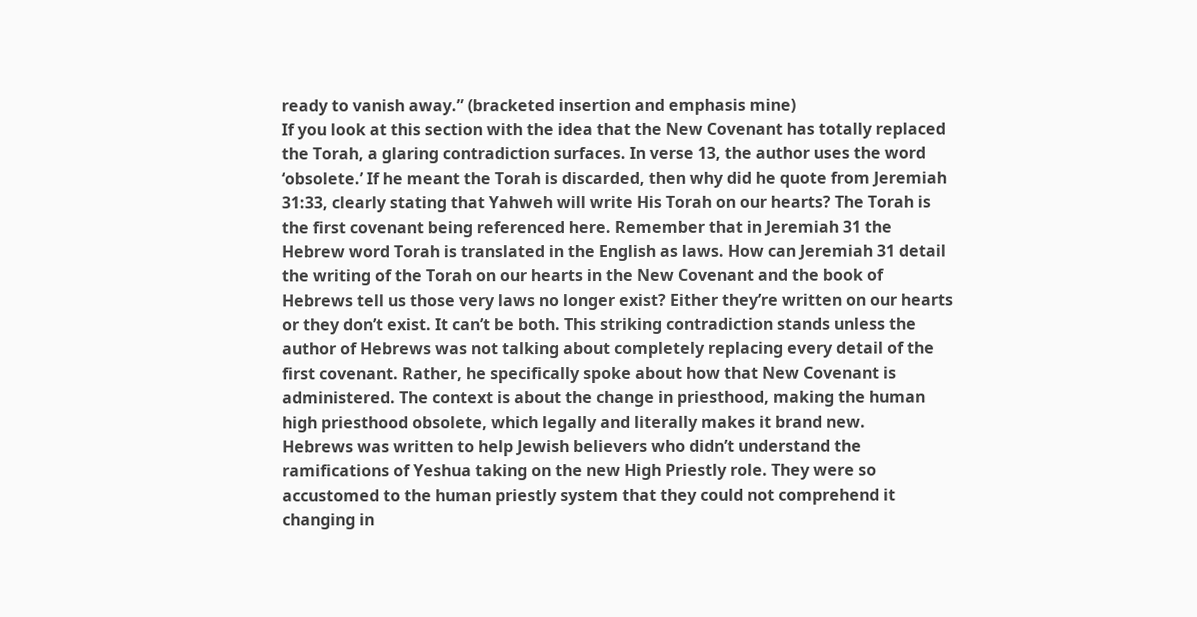ready to vanish away.” (bracketed insertion and emphasis mine)
If you look at this section with the idea that the New Covenant has totally replaced the Torah, a glaring contradiction surfaces. In verse 13, the author uses the word ‘obsolete.’ If he meant the Torah is discarded, then why did he quote from Jeremiah 31:33, clearly stating that Yahweh will write His Torah on our hearts? The Torah is the first covenant being referenced here. Remember that in Jeremiah 31 the Hebrew word Torah is translated in the English as laws. How can Jeremiah 31 detail the writing of the Torah on our hearts in the New Covenant and the book of Hebrews tell us those very laws no longer exist? Either they’re written on our hearts or they don’t exist. It can’t be both. This striking contradiction stands unless the author of Hebrews was not talking about completely replacing every detail of the first covenant. Rather, he specifically spoke about how that New Covenant is administered. The context is about the change in priesthood, making the human high priesthood obsolete, which legally and literally makes it brand new.
Hebrews was written to help Jewish believers who didn’t understand the ramifications of Yeshua taking on the new High Priestly role. They were so accustomed to the human priestly system that they could not comprehend it changing in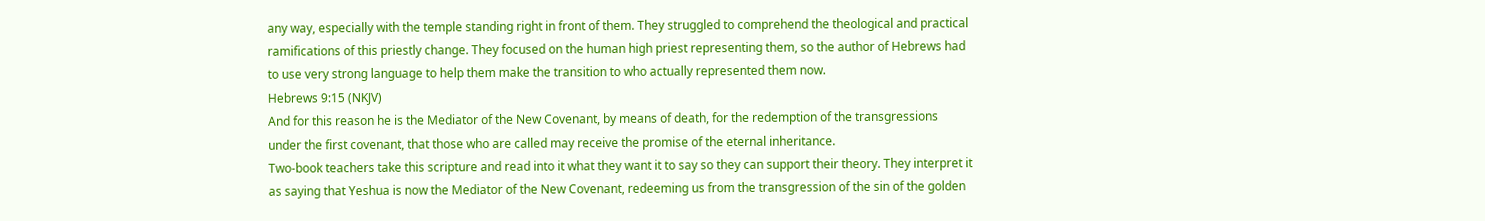any way, especially with the temple standing right in front of them. They struggled to comprehend the theological and practical ramifications of this priestly change. They focused on the human high priest representing them, so the author of Hebrews had to use very strong language to help them make the transition to who actually represented them now.
Hebrews 9:15 (NKJV)
And for this reason he is the Mediator of the New Covenant, by means of death, for the redemption of the transgressions under the first covenant, that those who are called may receive the promise of the eternal inheritance.
Two-book teachers take this scripture and read into it what they want it to say so they can support their theory. They interpret it as saying that Yeshua is now the Mediator of the New Covenant, redeeming us from the transgression of the sin of the golden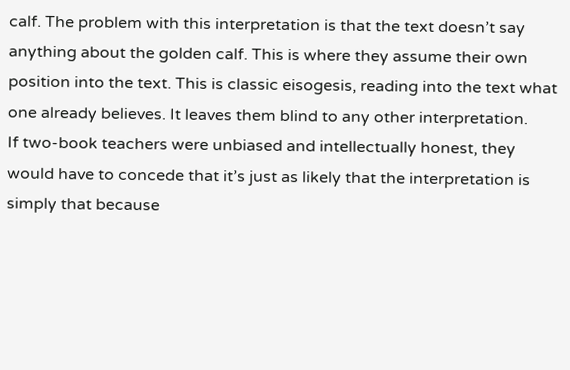calf. The problem with this interpretation is that the text doesn’t say anything about the golden calf. This is where they assume their own position into the text. This is classic eisogesis, reading into the text what one already believes. It leaves them blind to any other interpretation.
If two-book teachers were unbiased and intellectually honest, they would have to concede that it’s just as likely that the interpretation is simply that because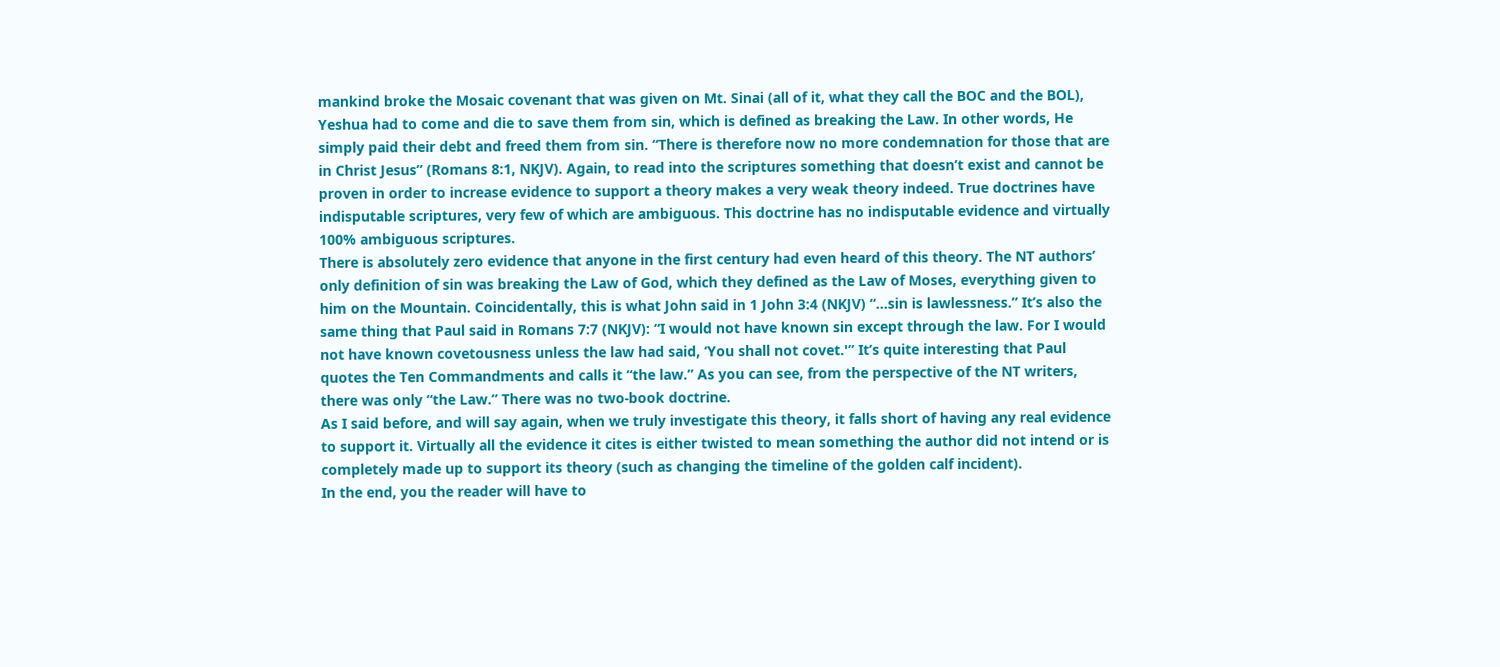mankind broke the Mosaic covenant that was given on Mt. Sinai (all of it, what they call the BOC and the BOL), Yeshua had to come and die to save them from sin, which is defined as breaking the Law. In other words, He simply paid their debt and freed them from sin. “There is therefore now no more condemnation for those that are in Christ Jesus” (Romans 8:1, NKJV). Again, to read into the scriptures something that doesn’t exist and cannot be proven in order to increase evidence to support a theory makes a very weak theory indeed. True doctrines have indisputable scriptures, very few of which are ambiguous. This doctrine has no indisputable evidence and virtually 100% ambiguous scriptures.
There is absolutely zero evidence that anyone in the first century had even heard of this theory. The NT authors’ only definition of sin was breaking the Law of God, which they defined as the Law of Moses, everything given to him on the Mountain. Coincidentally, this is what John said in 1 John 3:4 (NKJV) “…sin is lawlessness.” It’s also the same thing that Paul said in Romans 7:7 (NKJV): “I would not have known sin except through the law. For I would not have known covetousness unless the law had said, ‘You shall not covet.'” It’s quite interesting that Paul quotes the Ten Commandments and calls it “the law.” As you can see, from the perspective of the NT writers, there was only “the Law.” There was no two-book doctrine.
As I said before, and will say again, when we truly investigate this theory, it falls short of having any real evidence to support it. Virtually all the evidence it cites is either twisted to mean something the author did not intend or is completely made up to support its theory (such as changing the timeline of the golden calf incident).
In the end, you the reader will have to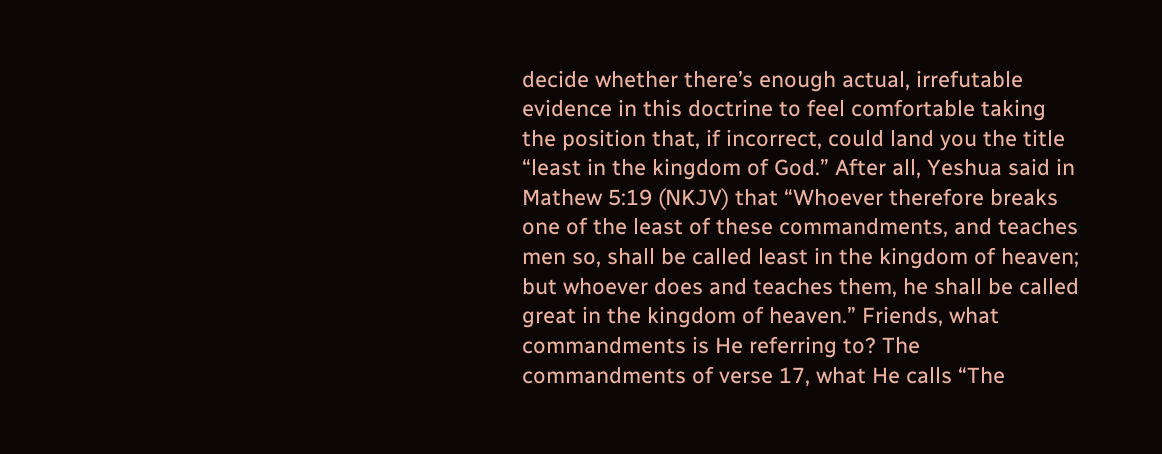decide whether there’s enough actual, irrefutable evidence in this doctrine to feel comfortable taking the position that, if incorrect, could land you the title “least in the kingdom of God.” After all, Yeshua said in Mathew 5:19 (NKJV) that “Whoever therefore breaks one of the least of these commandments, and teaches men so, shall be called least in the kingdom of heaven; but whoever does and teaches them, he shall be called great in the kingdom of heaven.” Friends, what commandments is He referring to? The commandments of verse 17, what He calls “The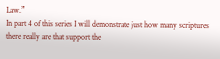Law.”
In part 4 of this series I will demonstrate just how many scriptures there really are that support the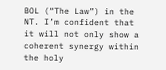BOL (“The Law”) in the NT. I’m confident that it will not only show a coherent synergy within the holy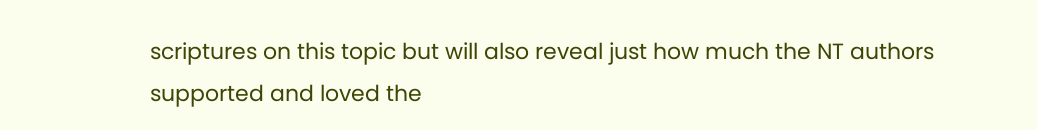scriptures on this topic but will also reveal just how much the NT authors supported and loved the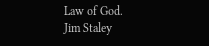Law of God.
Jim Staley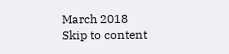March 2018
Skip to content